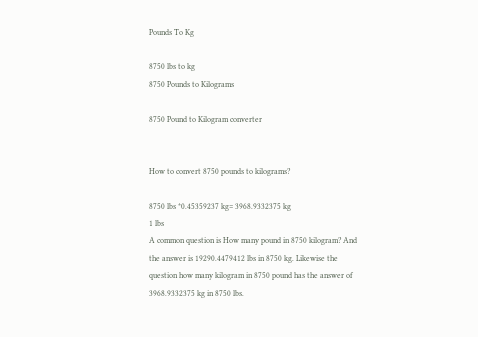Pounds To Kg

8750 lbs to kg
8750 Pounds to Kilograms

8750 Pound to Kilogram converter


How to convert 8750 pounds to kilograms?

8750 lbs *0.45359237 kg= 3968.9332375 kg
1 lbs
A common question is How many pound in 8750 kilogram? And the answer is 19290.4479412 lbs in 8750 kg. Likewise the question how many kilogram in 8750 pound has the answer of 3968.9332375 kg in 8750 lbs.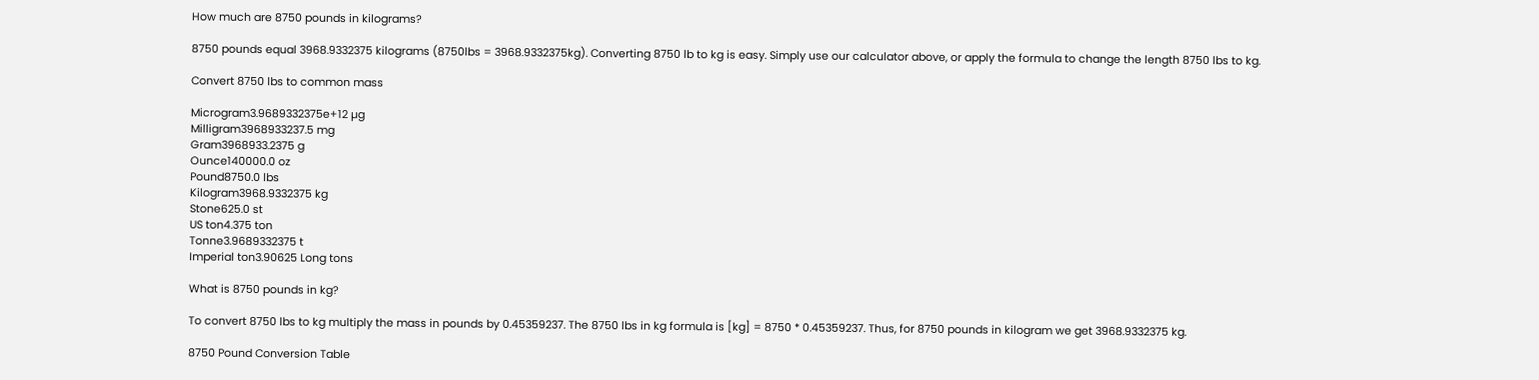How much are 8750 pounds in kilograms?

8750 pounds equal 3968.9332375 kilograms (8750lbs = 3968.9332375kg). Converting 8750 lb to kg is easy. Simply use our calculator above, or apply the formula to change the length 8750 lbs to kg.

Convert 8750 lbs to common mass

Microgram3.9689332375e+12 µg
Milligram3968933237.5 mg
Gram3968933.2375 g
Ounce140000.0 oz
Pound8750.0 lbs
Kilogram3968.9332375 kg
Stone625.0 st
US ton4.375 ton
Tonne3.9689332375 t
Imperial ton3.90625 Long tons

What is 8750 pounds in kg?

To convert 8750 lbs to kg multiply the mass in pounds by 0.45359237. The 8750 lbs in kg formula is [kg] = 8750 * 0.45359237. Thus, for 8750 pounds in kilogram we get 3968.9332375 kg.

8750 Pound Conversion Table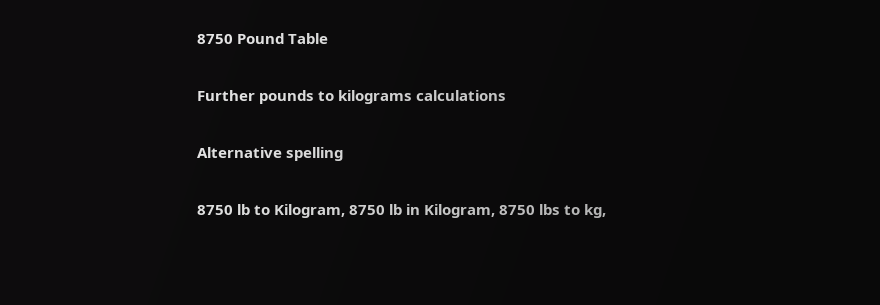8750 Pound Table

Further pounds to kilograms calculations

Alternative spelling

8750 lb to Kilogram, 8750 lb in Kilogram, 8750 lbs to kg,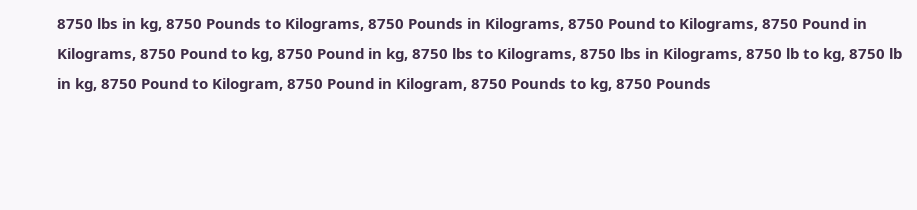8750 lbs in kg, 8750 Pounds to Kilograms, 8750 Pounds in Kilograms, 8750 Pound to Kilograms, 8750 Pound in Kilograms, 8750 Pound to kg, 8750 Pound in kg, 8750 lbs to Kilograms, 8750 lbs in Kilograms, 8750 lb to kg, 8750 lb in kg, 8750 Pound to Kilogram, 8750 Pound in Kilogram, 8750 Pounds to kg, 8750 Pounds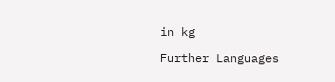in kg

Further Languages